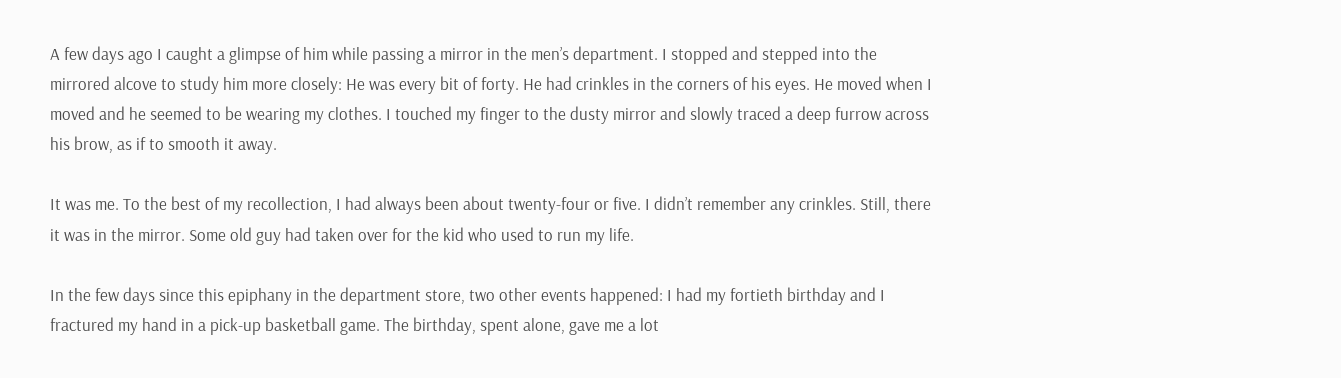A few days ago I caught a glimpse of him while passing a mirror in the men’s department. I stopped and stepped into the mirrored alcove to study him more closely: He was every bit of forty. He had crinkles in the corners of his eyes. He moved when I moved and he seemed to be wearing my clothes. I touched my finger to the dusty mirror and slowly traced a deep furrow across his brow, as if to smooth it away.

It was me. To the best of my recollection, I had always been about twenty-four or five. I didn’t remember any crinkles. Still, there it was in the mirror. Some old guy had taken over for the kid who used to run my life.

In the few days since this epiphany in the department store, two other events happened: I had my fortieth birthday and I fractured my hand in a pick-up basketball game. The birthday, spent alone, gave me a lot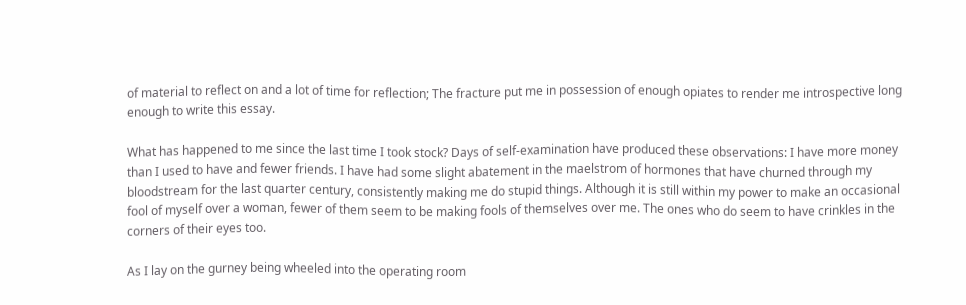of material to reflect on and a lot of time for reflection; The fracture put me in possession of enough opiates to render me introspective long enough to write this essay.

What has happened to me since the last time I took stock? Days of self-examination have produced these observations: I have more money than I used to have and fewer friends. I have had some slight abatement in the maelstrom of hormones that have churned through my bloodstream for the last quarter century, consistently making me do stupid things. Although it is still within my power to make an occasional fool of myself over a woman, fewer of them seem to be making fools of themselves over me. The ones who do seem to have crinkles in the corners of their eyes too.

As I lay on the gurney being wheeled into the operating room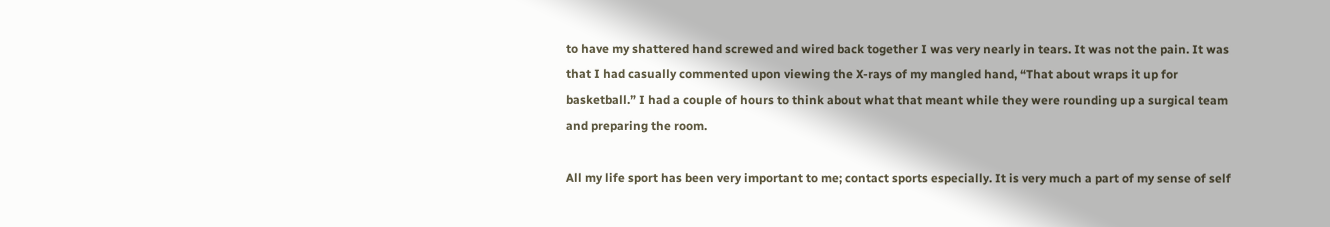to have my shattered hand screwed and wired back together I was very nearly in tears. It was not the pain. It was that I had casually commented upon viewing the X-rays of my mangled hand, “That about wraps it up for basketball.” I had a couple of hours to think about what that meant while they were rounding up a surgical team and preparing the room.

All my life sport has been very important to me; contact sports especially. It is very much a part of my sense of self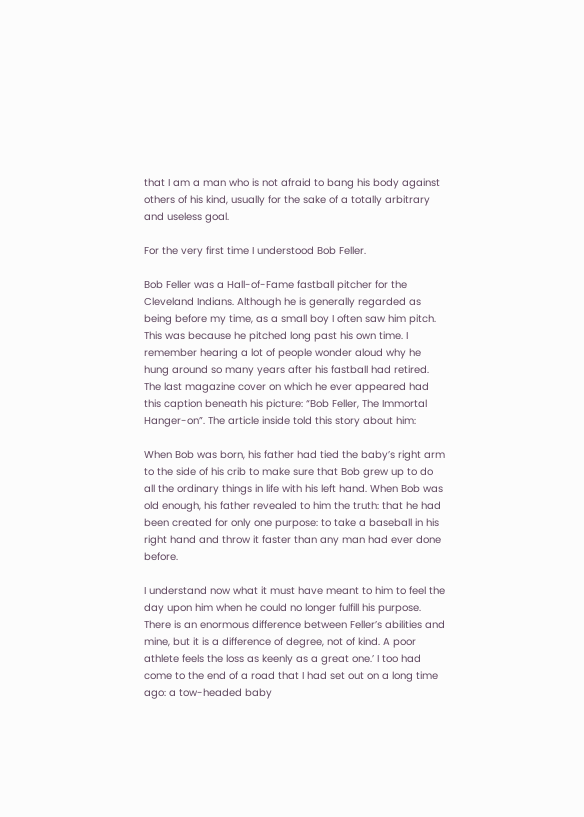that I am a man who is not afraid to bang his body against others of his kind, usually for the sake of a totally arbitrary and useless goal.

For the very first time I understood Bob Feller.

Bob Feller was a Hall-of-Fame fastball pitcher for the Cleveland Indians. Although he is generally regarded as being before my time, as a small boy I often saw him pitch. This was because he pitched long past his own time. I remember hearing a lot of people wonder aloud why he hung around so many years after his fastball had retired. The last magazine cover on which he ever appeared had this caption beneath his picture: “Bob Feller, The Immortal Hanger-on”. The article inside told this story about him:

When Bob was born, his father had tied the baby’s right arm to the side of his crib to make sure that Bob grew up to do all the ordinary things in life with his left hand. When Bob was old enough, his father revealed to him the truth: that he had been created for only one purpose: to take a baseball in his right hand and throw it faster than any man had ever done before.

I understand now what it must have meant to him to feel the day upon him when he could no longer fulfill his purpose. There is an enormous difference between Feller’s abilities and mine, but it is a difference of degree, not of kind. A poor athlete feels the loss as keenly as a great one.’ I too had come to the end of a road that I had set out on a long time ago: a tow-headed baby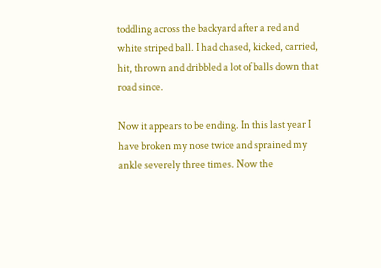toddling across the backyard after a red and white striped ball. I had chased, kicked, carried, hit, thrown and dribbled a lot of balls down that road since.

Now it appears to be ending. In this last year I have broken my nose twice and sprained my ankle severely three times. Now the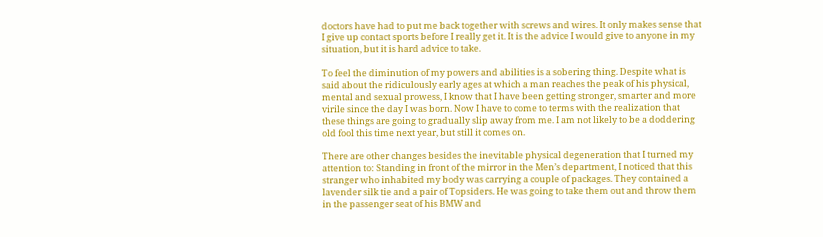doctors have had to put me back together with screws and wires. It only makes sense that I give up contact sports before I really get it. It is the advice I would give to anyone in my situation, but it is hard advice to take.

To feel the diminution of my powers and abilities is a sobering thing. Despite what is said about the ridiculously early ages at which a man reaches the peak of his physical, mental and sexual prowess, I know that I have been getting stronger, smarter and more virile since the day I was born. Now I have to come to terms with the realization that these things are going to gradually slip away from me. I am not likely to be a doddering old fool this time next year, but still it comes on.

There are other changes besides the inevitable physical degeneration that I turned my attention to: Standing in front of the mirror in the Men’s department, I noticed that this stranger who inhabited my body was carrying a couple of packages. They contained a lavender silk tie and a pair of Topsiders. He was going to take them out and throw them in the passenger seat of his BMW and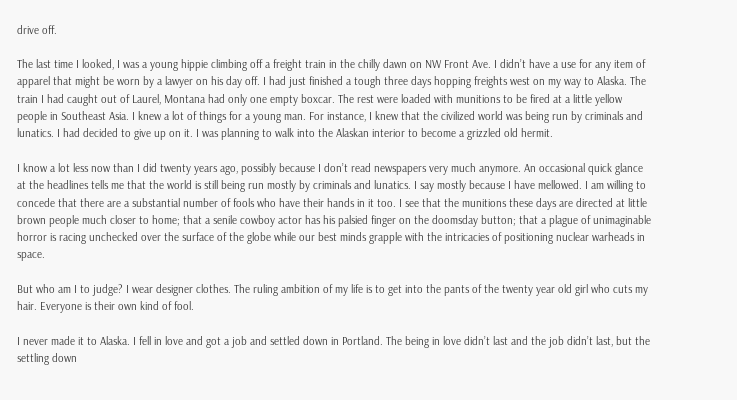drive off.

The last time I looked, I was a young hippie climbing off a freight train in the chilly dawn on NW Front Ave. I didn’t have a use for any item of apparel that might be worn by a lawyer on his day off. I had just finished a tough three days hopping freights west on my way to Alaska. The train I had caught out of Laurel, Montana had only one empty boxcar. The rest were loaded with munitions to be fired at a little yellow people in Southeast Asia. I knew a lot of things for a young man. For instance, I knew that the civilized world was being run by criminals and lunatics. I had decided to give up on it. I was planning to walk into the Alaskan interior to become a grizzled old hermit.

I know a lot less now than I did twenty years ago, possibly because I don’t read newspapers very much anymore. An occasional quick glance at the headlines tells me that the world is still being run mostly by criminals and lunatics. I say mostly because I have mellowed. I am willing to concede that there are a substantial number of fools who have their hands in it too. I see that the munitions these days are directed at little brown people much closer to home; that a senile cowboy actor has his palsied finger on the doomsday button; that a plague of unimaginable horror is racing unchecked over the surface of the globe while our best minds grapple with the intricacies of positioning nuclear warheads in space.

But who am I to judge? I wear designer clothes. The ruling ambition of my life is to get into the pants of the twenty year old girl who cuts my hair. Everyone is their own kind of fool.

I never made it to Alaska. I fell in love and got a job and settled down in Portland. The being in love didn’t last and the job didn’t last, but the settling down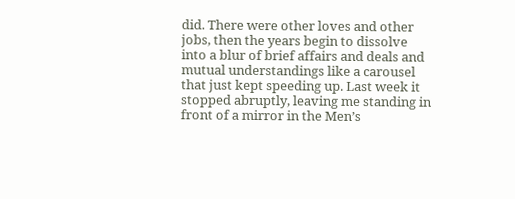did. There were other loves and other jobs, then the years begin to dissolve into a blur of brief affairs and deals and mutual understandings like a carousel that just kept speeding up. Last week it stopped abruptly, leaving me standing in front of a mirror in the Men’s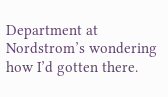Department at Nordstrom’s wondering how I’d gotten there.